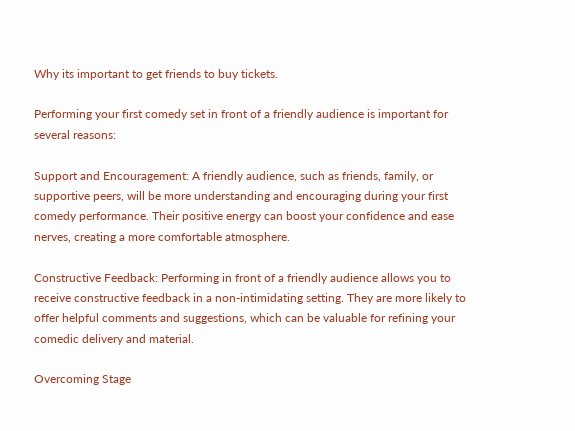Why its important to get friends to buy tickets.

Performing your first comedy set in front of a friendly audience is important for several reasons:

Support and Encouragement: A friendly audience, such as friends, family, or supportive peers, will be more understanding and encouraging during your first comedy performance. Their positive energy can boost your confidence and ease nerves, creating a more comfortable atmosphere.

Constructive Feedback: Performing in front of a friendly audience allows you to receive constructive feedback in a non-intimidating setting. They are more likely to offer helpful comments and suggestions, which can be valuable for refining your comedic delivery and material.

Overcoming Stage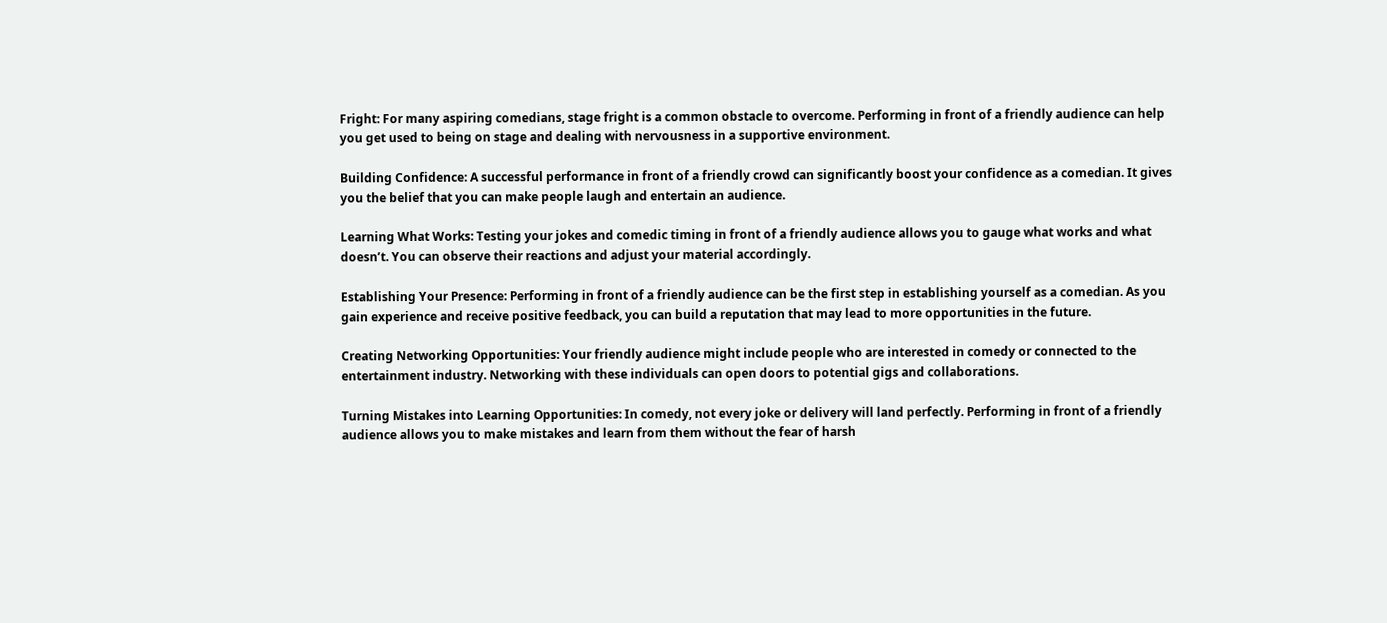Fright: For many aspiring comedians, stage fright is a common obstacle to overcome. Performing in front of a friendly audience can help you get used to being on stage and dealing with nervousness in a supportive environment.

Building Confidence: A successful performance in front of a friendly crowd can significantly boost your confidence as a comedian. It gives you the belief that you can make people laugh and entertain an audience.

Learning What Works: Testing your jokes and comedic timing in front of a friendly audience allows you to gauge what works and what doesn’t. You can observe their reactions and adjust your material accordingly.

Establishing Your Presence: Performing in front of a friendly audience can be the first step in establishing yourself as a comedian. As you gain experience and receive positive feedback, you can build a reputation that may lead to more opportunities in the future.

Creating Networking Opportunities: Your friendly audience might include people who are interested in comedy or connected to the entertainment industry. Networking with these individuals can open doors to potential gigs and collaborations.

Turning Mistakes into Learning Opportunities: In comedy, not every joke or delivery will land perfectly. Performing in front of a friendly audience allows you to make mistakes and learn from them without the fear of harsh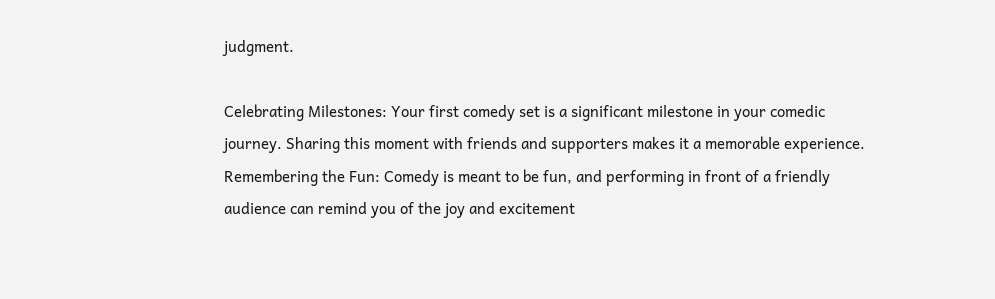judgment.

Celebrating Milestones: Your first comedy set is a significant milestone in your comedic journey. Sharing this moment with friends and supporters makes it a memorable experience.
Remembering the Fun: Comedy is meant to be fun, and performing in front of a friendly audience can remind you of the joy and excitement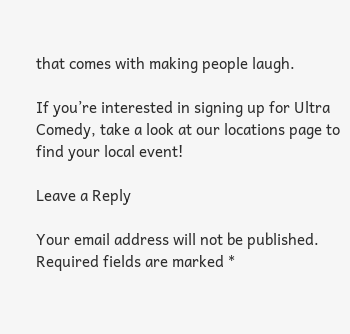that comes with making people laugh.

If you’re interested in signing up for Ultra Comedy, take a look at our locations page to find your local event!

Leave a Reply

Your email address will not be published. Required fields are marked *